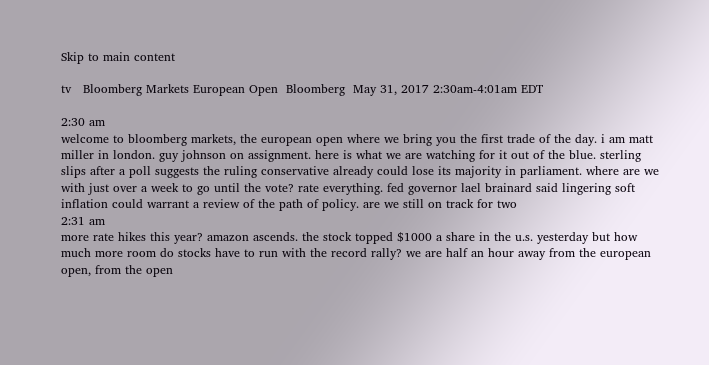Skip to main content

tv   Bloomberg Markets European Open  Bloomberg  May 31, 2017 2:30am-4:01am EDT

2:30 am
welcome to bloomberg markets, the european open where we bring you the first trade of the day. i am matt miller in london. guy johnson on assignment. here is what we are watching for it out of the blue. sterling slips after a poll suggests the ruling conservative already could lose its majority in parliament. where are we with just over a week to go until the vote? rate everything. fed governor lael brainard said lingering soft inflation could warrant a review of the path of policy. are we still on track for two
2:31 am
more rate hikes this year? amazon ascends. the stock topped $1000 a share in the u.s. yesterday but how much more room do stocks have to run with the record rally? we are half an hour away from the european open, from the open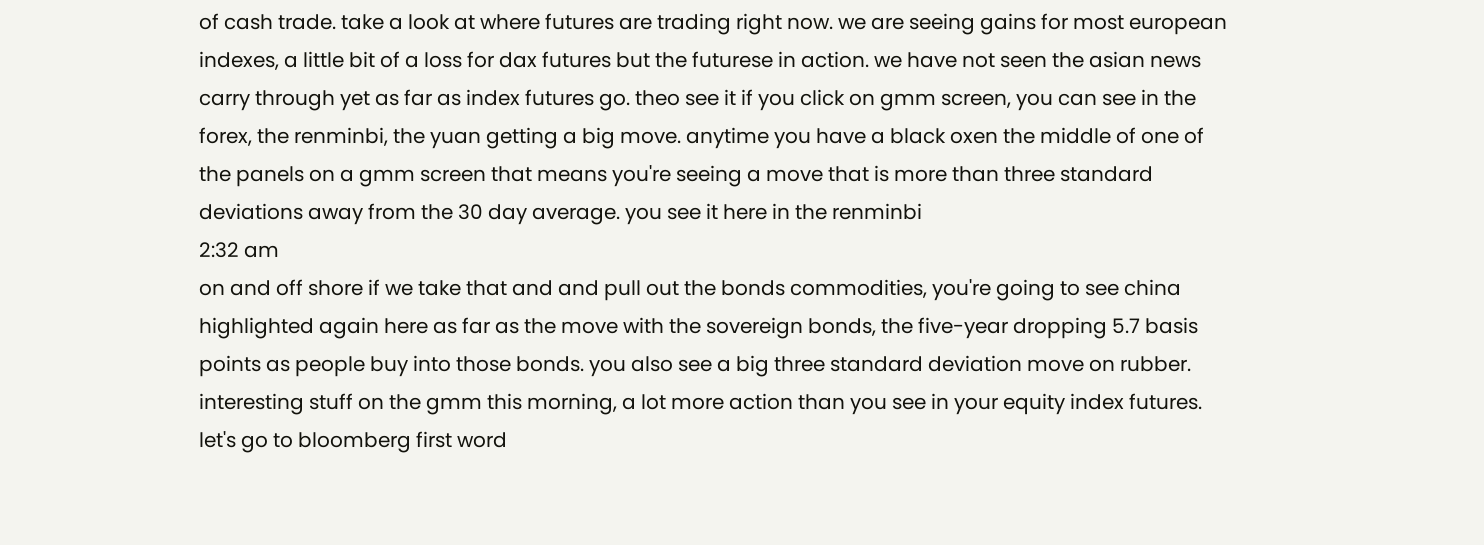of cash trade. take a look at where futures are trading right now. we are seeing gains for most european indexes, a little bit of a loss for dax futures but the futurese in action. we have not seen the asian news carry through yet as far as index futures go. theo see it if you click on gmm screen, you can see in the forex, the renminbi, the yuan getting a big move. anytime you have a black oxen the middle of one of the panels on a gmm screen that means you're seeing a move that is more than three standard deviations away from the 30 day average. you see it here in the renminbi
2:32 am
on and off shore if we take that and and pull out the bonds commodities, you're going to see china highlighted again here as far as the move with the sovereign bonds, the five-year dropping 5.7 basis points as people buy into those bonds. you also see a big three standard deviation move on rubber. interesting stuff on the gmm this morning, a lot more action than you see in your equity index futures. let's go to bloomberg first word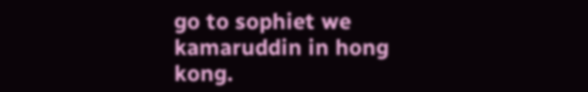go to sophiet we kamaruddin in hong kong.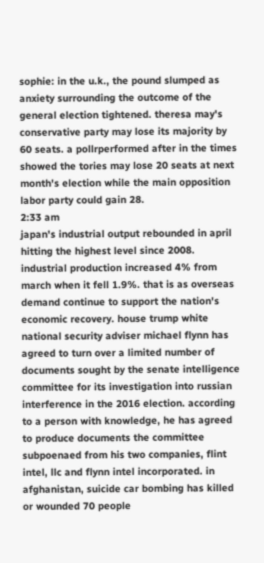sophie: in the u.k., the pound slumped as anxiety surrounding the outcome of the general election tightened. theresa may's conservative party may lose its majority by 60 seats. a pollrperformed after in the times showed the tories may lose 20 seats at next month's election while the main opposition labor party could gain 28.
2:33 am
japan's industrial output rebounded in april hitting the highest level since 2008. industrial production increased 4% from march when it fell 1.9%. that is as overseas demand continue to support the nation's economic recovery. house trump white national security adviser michael flynn has agreed to turn over a limited number of documents sought by the senate intelligence committee for its investigation into russian interference in the 2016 election. according to a person with knowledge, he has agreed to produce documents the committee subpoenaed from his two companies, flint intel, llc and flynn intel incorporated. in afghanistan, suicide car bombing has killed or wounded 70 people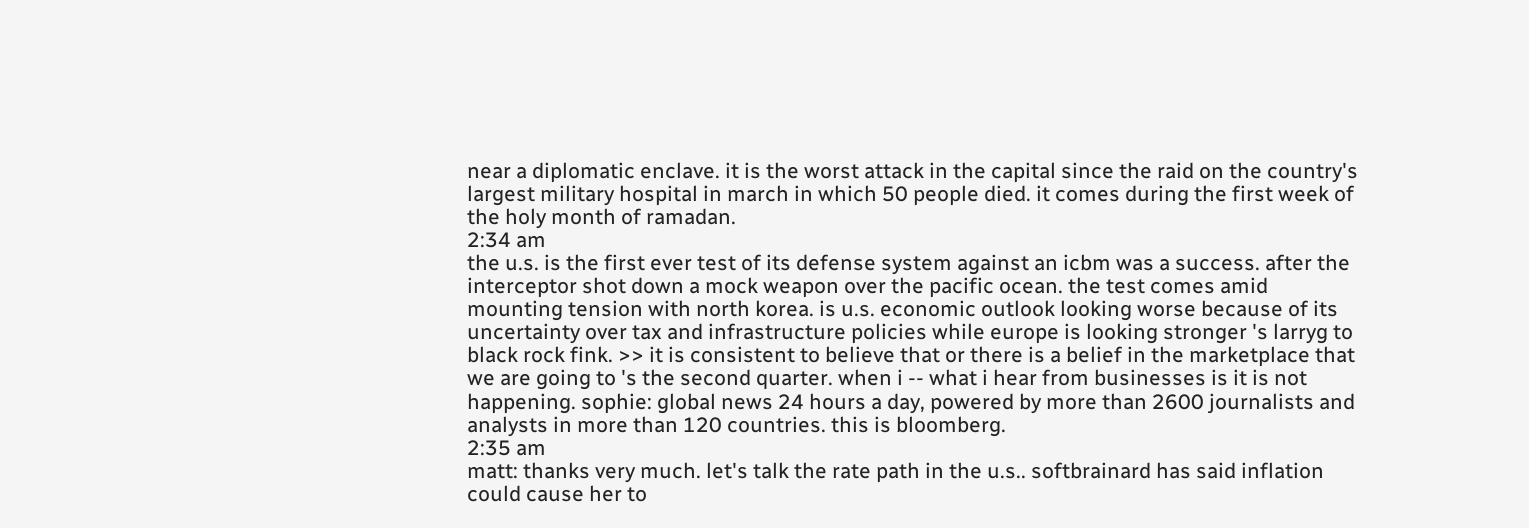near a diplomatic enclave. it is the worst attack in the capital since the raid on the country's largest military hospital in march in which 50 people died. it comes during the first week of the holy month of ramadan.
2:34 am
the u.s. is the first ever test of its defense system against an icbm was a success. after the interceptor shot down a mock weapon over the pacific ocean. the test comes amid mounting tension with north korea. is u.s. economic outlook looking worse because of its uncertainty over tax and infrastructure policies while europe is looking stronger 's larryg to black rock fink. >> it is consistent to believe that or there is a belief in the marketplace that we are going to 's the second quarter. when i -- what i hear from businesses is it is not happening. sophie: global news 24 hours a day, powered by more than 2600 journalists and analysts in more than 120 countries. this is bloomberg.
2:35 am
matt: thanks very much. let's talk the rate path in the u.s.. softbrainard has said inflation could cause her to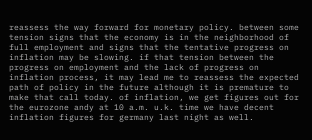reassess the way forward for monetary policy. between some tension signs that the economy is in the neighborhood of full employment and signs that the tentative progress on inflation may be slowing. if that tension between the progress on employment and the lack of progress on inflation process, it may lead me to reassess the expected path of policy in the future although it is premature to make that call today. of inflation, we get figures out for the eurozone andy at 10 a.m. u.k. time we have decent inflation figures for germany last night as well.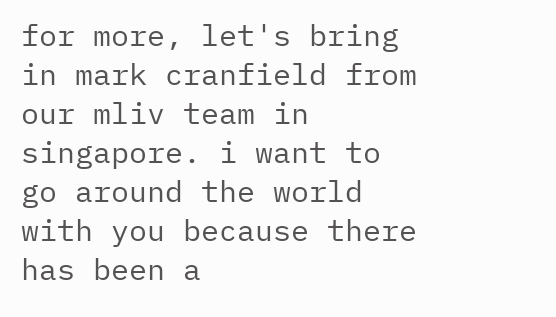for more, let's bring in mark cranfield from our mliv team in singapore. i want to go around the world with you because there has been a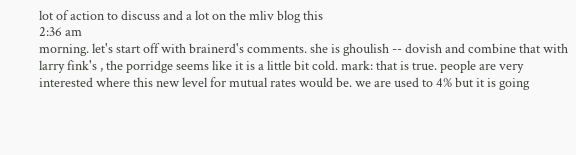lot of action to discuss and a lot on the mliv blog this
2:36 am
morning. let's start off with brainerd's comments. she is ghoulish -- dovish and combine that with larry fink's , the porridge seems like it is a little bit cold. mark: that is true. people are very interested where this new level for mutual rates would be. we are used to 4% but it is going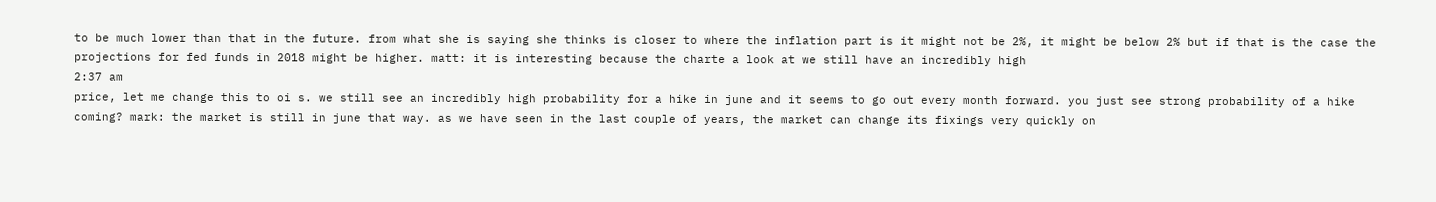to be much lower than that in the future. from what she is saying she thinks is closer to where the inflation part is it might not be 2%, it might be below 2% but if that is the case the projections for fed funds in 2018 might be higher. matt: it is interesting because the charte a look at we still have an incredibly high
2:37 am
price, let me change this to oi s. we still see an incredibly high probability for a hike in june and it seems to go out every month forward. you just see strong probability of a hike coming? mark: the market is still in june that way. as we have seen in the last couple of years, the market can change its fixings very quickly on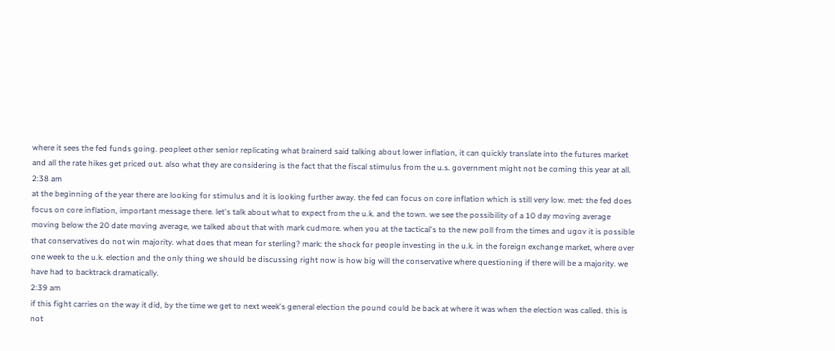where it sees the fed funds going. peopleet other senior replicating what brainerd said talking about lower inflation, it can quickly translate into the futures market and all the rate hikes get priced out. also what they are considering is the fact that the fiscal stimulus from the u.s. government might not be coming this year at all.
2:38 am
at the beginning of the year there are looking for stimulus and it is looking further away. the fed can focus on core inflation which is still very low. met: the fed does focus on core inflation, important message there. let's talk about what to expect from the u.k. and the town. we see the possibility of a 10 day moving average moving below the 20 date moving average, we talked about that with mark cudmore. when you at the tactical's to the new poll from the times and ugov it is possible that conservatives do not win majority. what does that mean for sterling? mark: the shock for people investing in the u.k. in the foreign exchange market, where over one week to the u.k. election and the only thing we should be discussing right now is how big will the conservative where questioning if there will be a majority. we have had to backtrack dramatically.
2:39 am
if this fight carries on the way it did, by the time we get to next week's general election the pound could be back at where it was when the election was called. this is not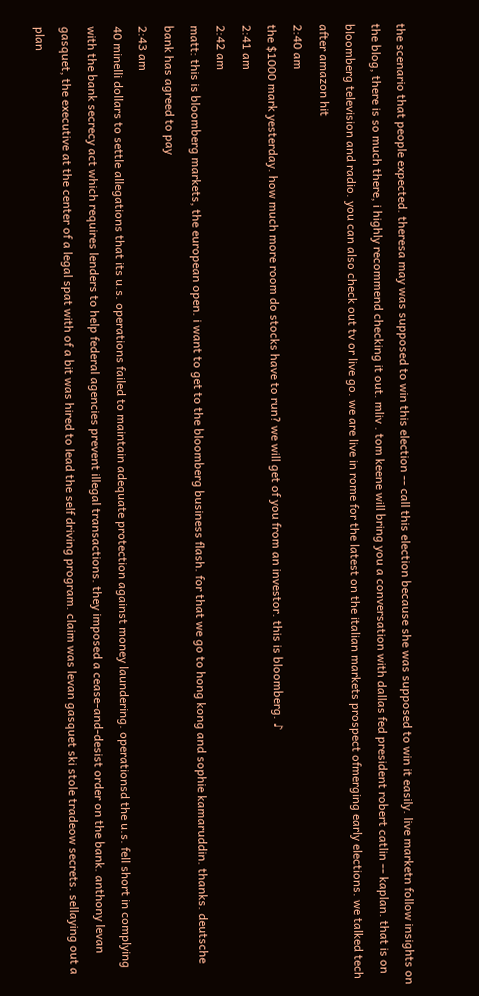the scenario that people expected. theresa may was supposed to win this election -- call this election because she was supposed to win it easily. live marketn follow insights on the blog, there is so much there, i highly recommend checking it out. mliv . tom keene will bring you a conversation with dallas fed president robert catlin -- kaplan. that is on bloomberg television and radio. you can also check out tv or live go. we are live in rome for the latest on the italian markets prospect ofmerging early elections. we talked tech after amazon hit
2:40 am
the $1000 mark yesterday. how much more room do stocks have to run? we will get of you from an investor. this is bloomberg. ♪
2:41 am
2:42 am
matt: this is bloomberg markets, the european open. i want to get to the bloomberg business flash. for that we go to hong kong and sophie kamaruddin. thanks. deutsche bank has agreed to pay
2:43 am
40 minelli dollars to settle allegations that its u.s. operations failed to maintain adequate protection against money laundering. operationsd the u.s. fell short in complying with the bank secrecy act which requires lenders to help federal agencies prevent illegal transactions. they imposed a cease-and-desist order on the bank. anthony levan gasquet, the executive at the center of a legal spat with of a bit was hired to lead the self driving program. claim was levan gasquet ski stole tradeow secrets. sellaying out a plan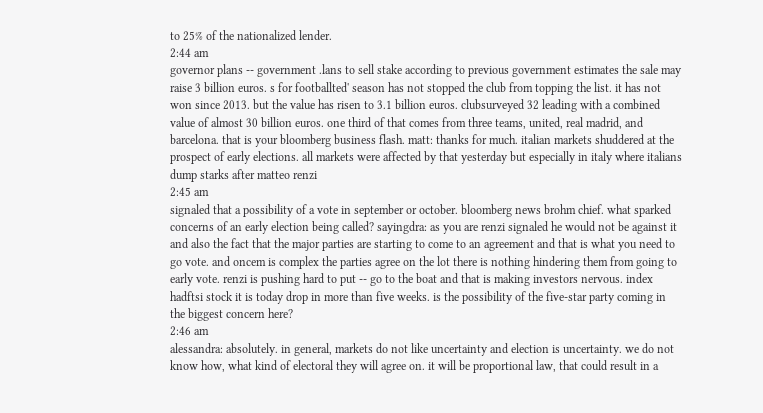to 25% of the nationalized lender.
2:44 am
governor plans -- government .lans to sell stake according to previous government estimates the sale may raise 3 billion euros. s for footballted' season has not stopped the club from topping the list. it has not won since 2013. but the value has risen to 3.1 billion euros. clubsurveyed 32 leading with a combined value of almost 30 billion euros. one third of that comes from three teams, united, real madrid, and barcelona. that is your bloomberg business flash. matt: thanks for much. italian markets shuddered at the prospect of early elections. all markets were affected by that yesterday but especially in italy where italians dump starks after matteo renzi
2:45 am
signaled that a possibility of a vote in september or october. bloomberg news brohm chief. what sparked concerns of an early election being called? sayingdra: as you are renzi signaled he would not be against it and also the fact that the major parties are starting to come to an agreement and that is what you need to go vote. and oncem is complex the parties agree on the lot there is nothing hindering them from going to early vote. renzi is pushing hard to put -- go to the boat and that is making investors nervous. index hadftsi stock it is today drop in more than five weeks. is the possibility of the five-star party coming in the biggest concern here?
2:46 am
alessandra: absolutely. in general, markets do not like uncertainty and election is uncertainty. we do not know how, what kind of electoral they will agree on. it will be proportional law, that could result in a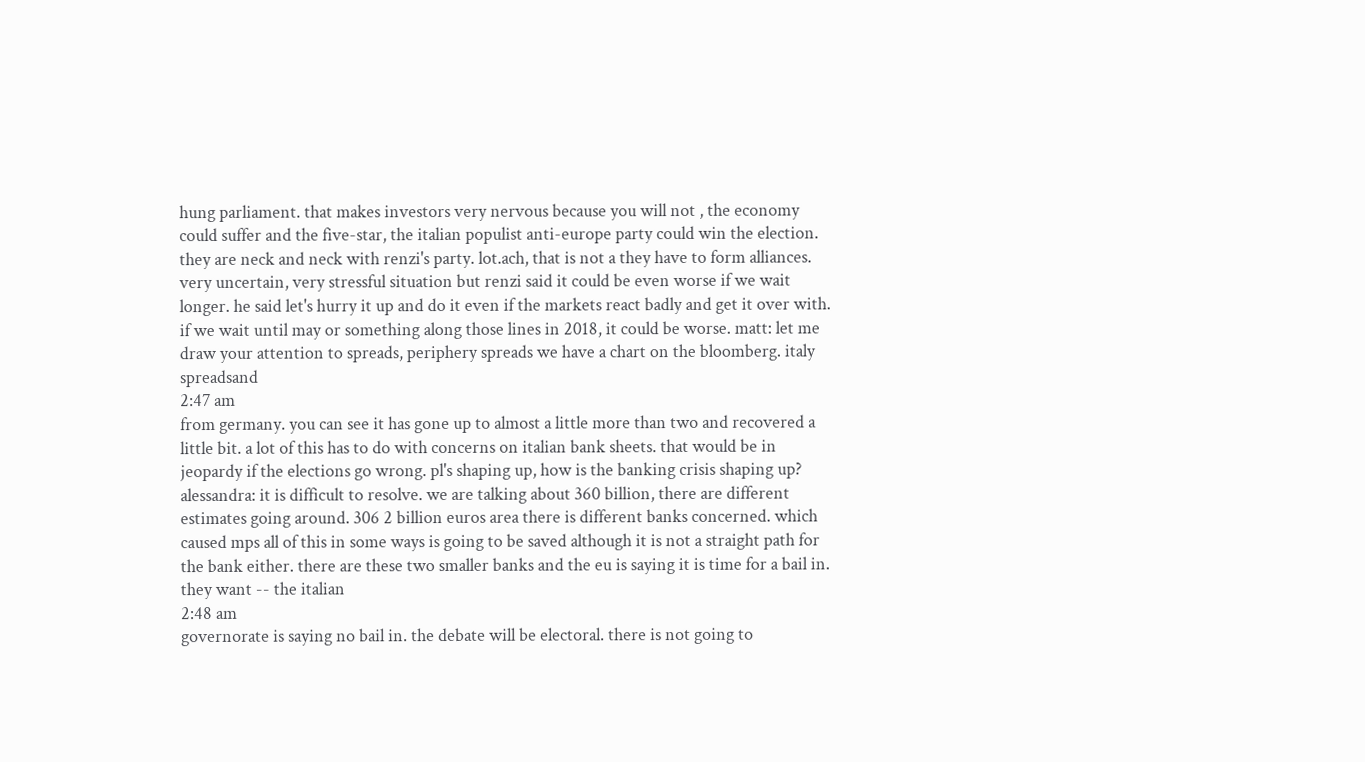hung parliament. that makes investors very nervous because you will not , the economy could suffer and the five-star, the italian populist anti-europe party could win the election. they are neck and neck with renzi's party. lot.ach, that is not a they have to form alliances. very uncertain, very stressful situation but renzi said it could be even worse if we wait longer. he said let's hurry it up and do it even if the markets react badly and get it over with. if we wait until may or something along those lines in 2018, it could be worse. matt: let me draw your attention to spreads, periphery spreads we have a chart on the bloomberg. italy spreadsand
2:47 am
from germany. you can see it has gone up to almost a little more than two and recovered a little bit. a lot of this has to do with concerns on italian bank sheets. that would be in jeopardy if the elections go wrong. pl's shaping up, how is the banking crisis shaping up? alessandra: it is difficult to resolve. we are talking about 360 billion, there are different estimates going around. 306 2 billion euros area there is different banks concerned. which caused mps all of this in some ways is going to be saved although it is not a straight path for the bank either. there are these two smaller banks and the eu is saying it is time for a bail in. they want -- the italian
2:48 am
governorate is saying no bail in. the debate will be electoral. there is not going to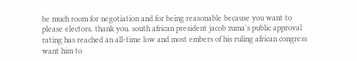be much room for negotiation and for being reasonable because you want to please electors. thank you. south african president jacob zuma's public approval rating has reached an all-time low and most embers of his ruling african congress want him to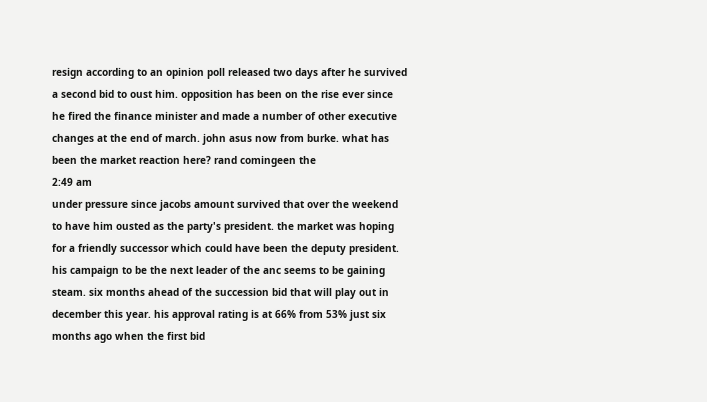resign according to an opinion poll released two days after he survived a second bid to oust him. opposition has been on the rise ever since he fired the finance minister and made a number of other executive changes at the end of march. john asus now from burke. what has been the market reaction here? rand comingeen the
2:49 am
under pressure since jacobs amount survived that over the weekend to have him ousted as the party's president. the market was hoping for a friendly successor which could have been the deputy president. his campaign to be the next leader of the anc seems to be gaining steam. six months ahead of the succession bid that will play out in december this year. his approval rating is at 66% from 53% just six months ago when the first bid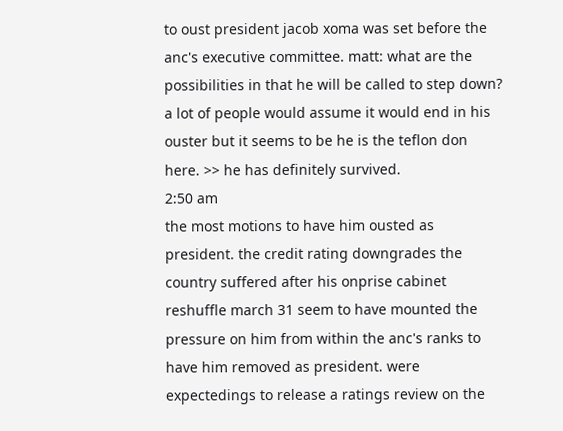to oust president jacob xoma was set before the anc's executive committee. matt: what are the possibilities in that he will be called to step down? a lot of people would assume it would end in his ouster but it seems to be he is the teflon don here. >> he has definitely survived.
2:50 am
the most motions to have him ousted as president. the credit rating downgrades the country suffered after his onprise cabinet reshuffle march 31 seem to have mounted the pressure on him from within the anc's ranks to have him removed as president. were expectedings to release a ratings review on the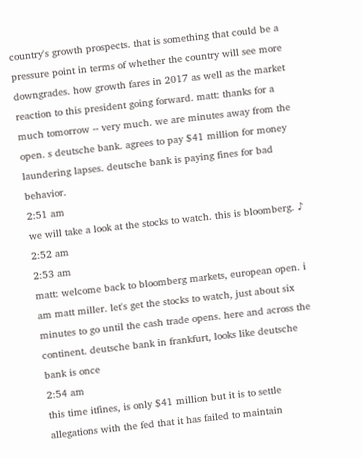country's growth prospects. that is something that could be a pressure point in terms of whether the country will see more downgrades. how growth fares in 2017 as well as the market reaction to this president going forward. matt: thanks for a much tomorrow -- very much. we are minutes away from the open. s deutsche bank. agrees to pay $41 million for money laundering lapses. deutsche bank is paying fines for bad behavior.
2:51 am
we will take a look at the stocks to watch. this is bloomberg. ♪
2:52 am
2:53 am
matt: welcome back to bloomberg markets, european open. i am matt miller. let's get the stocks to watch, just about six minutes to go until the cash trade opens. here and across the continent. deutsche bank in frankfurt, looks like deutsche bank is once
2:54 am
this time itfines, is only $41 million but it is to settle allegations with the fed that it has failed to maintain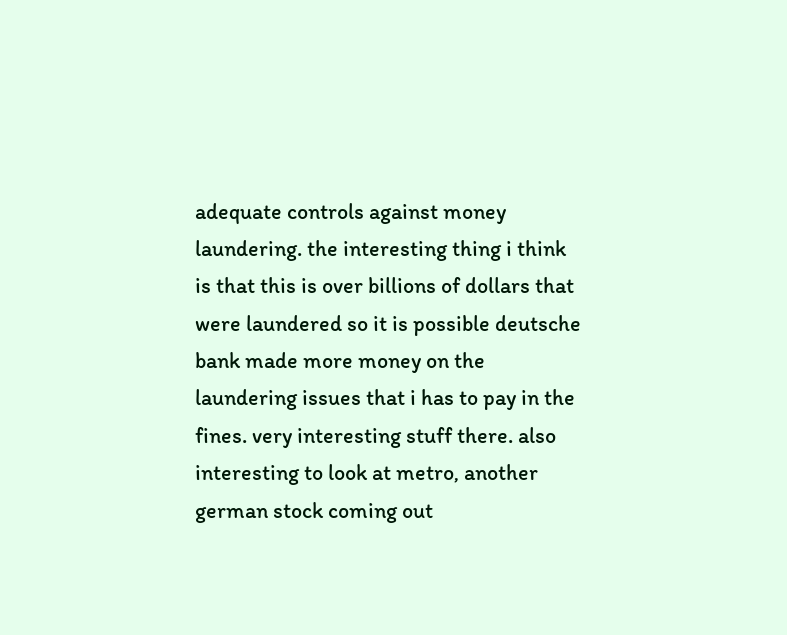adequate controls against money laundering. the interesting thing i think is that this is over billions of dollars that were laundered so it is possible deutsche bank made more money on the laundering issues that i has to pay in the fines. very interesting stuff there. also interesting to look at metro, another german stock coming out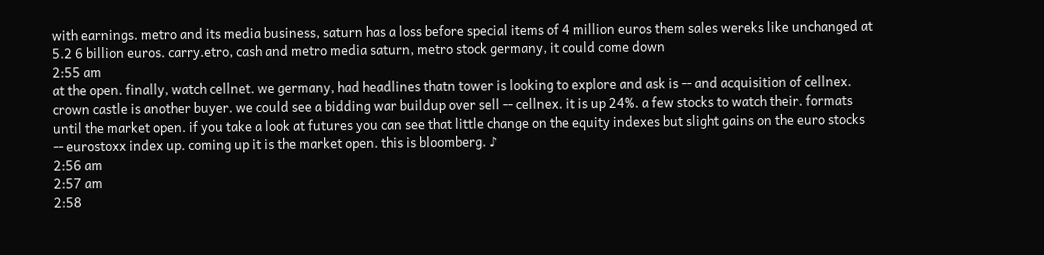with earnings. metro and its media business, saturn has a loss before special items of 4 million euros them sales wereks like unchanged at 5.2 6 billion euros. carry.etro, cash and metro media saturn, metro stock germany, it could come down
2:55 am
at the open. finally, watch cellnet. we germany, had headlines thatn tower is looking to explore and ask is -- and acquisition of cellnex. crown castle is another buyer. we could see a bidding war buildup over sell -- cellnex. it is up 24%. a few stocks to watch their. formats until the market open. if you take a look at futures you can see that little change on the equity indexes but slight gains on the euro stocks -- eurostoxx index up. coming up it is the market open. this is bloomberg. ♪
2:56 am
2:57 am
2:58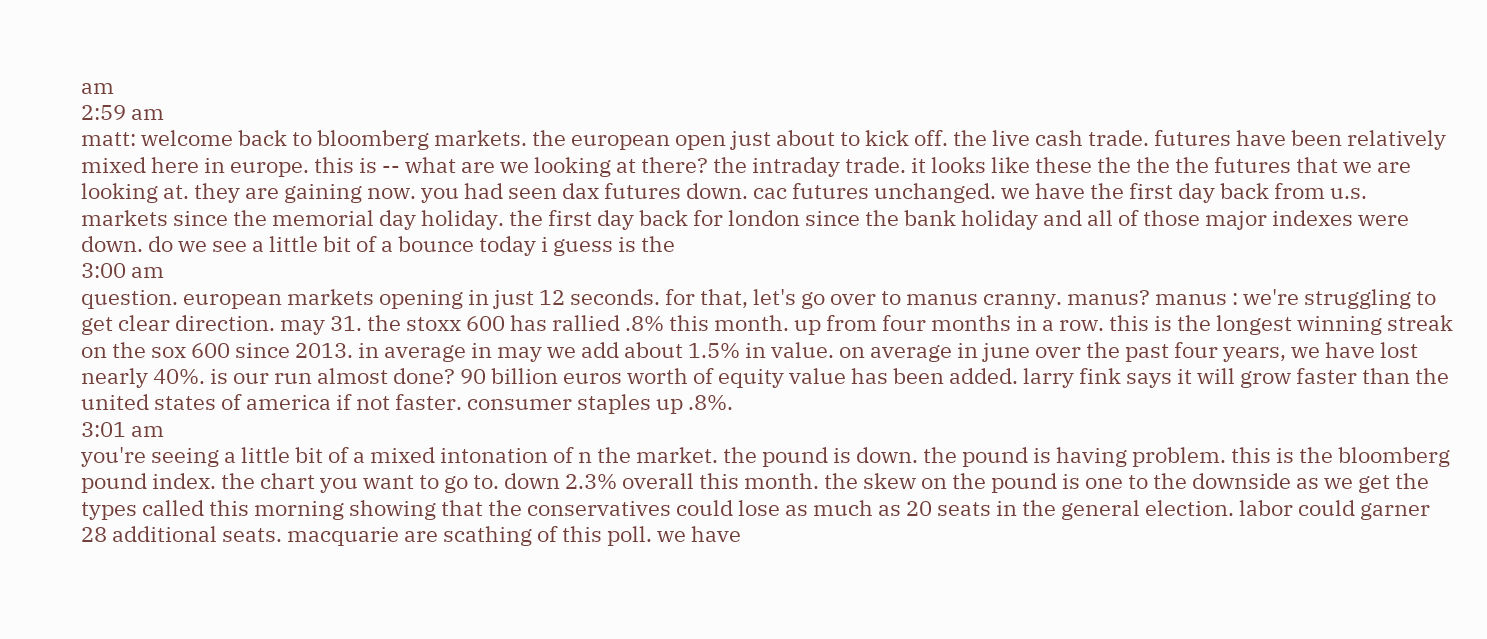am
2:59 am
matt: welcome back to bloomberg markets. the european open just about to kick off. the live cash trade. futures have been relatively mixed here in europe. this is -- what are we looking at there? the intraday trade. it looks like these the the the futures that we are looking at. they are gaining now. you had seen dax futures down. cac futures unchanged. we have the first day back from u.s. markets since the memorial day holiday. the first day back for london since the bank holiday and all of those major indexes were down. do we see a little bit of a bounce today i guess is the
3:00 am
question. european markets opening in just 12 seconds. for that, let's go over to manus cranny. manus? manus : we're struggling to get clear direction. may 31. the stoxx 600 has rallied .8% this month. up from four months in a row. this is the longest winning streak on the sox 600 since 2013. in average in may we add about 1.5% in value. on average in june over the past four years, we have lost nearly 40%. is our run almost done? 90 billion euros worth of equity value has been added. larry fink says it will grow faster than the united states of america if not faster. consumer staples up .8%.
3:01 am
you're seeing a little bit of a mixed intonation of n the market. the pound is down. the pound is having problem. this is the bloomberg pound index. the chart you want to go to. down 2.3% overall this month. the skew on the pound is one to the downside as we get the types called this morning showing that the conservatives could lose as much as 20 seats in the general election. labor could garner 28 additional seats. macquarie are scathing of this poll. we have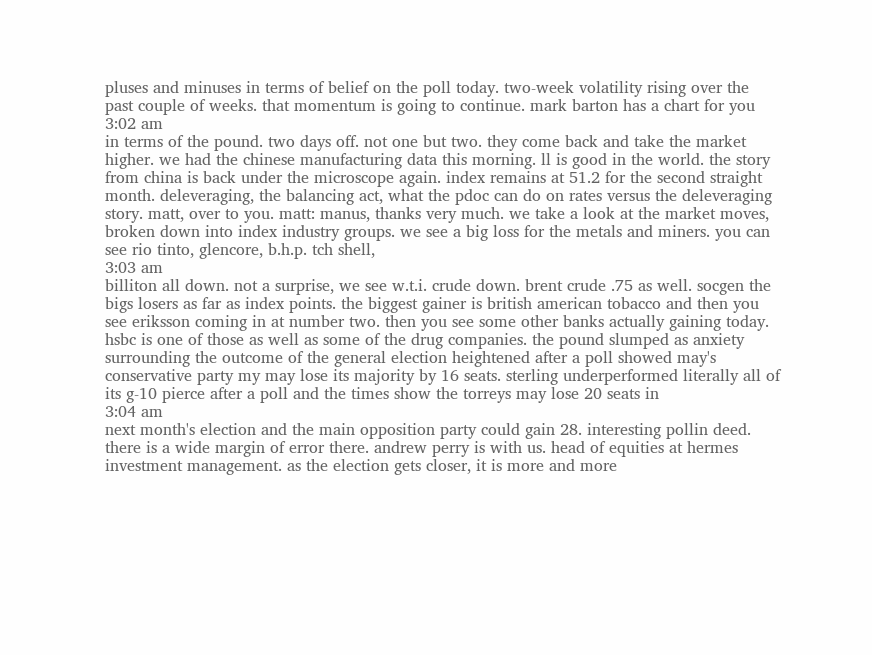pluses and minuses in terms of belief on the poll today. two-week volatility rising over the past couple of weeks. that momentum is going to continue. mark barton has a chart for you
3:02 am
in terms of the pound. two days off. not one but two. they come back and take the market higher. we had the chinese manufacturing data this morning. ll is good in the world. the story from china is back under the microscope again. index remains at 51.2 for the second straight month. deleveraging, the balancing act, what the pdoc can do on rates versus the deleveraging story. matt, over to you. matt: manus, thanks very much. we take a look at the market moves, broken down into index industry groups. we see a big loss for the metals and miners. you can see rio tinto, glencore, b.h.p. tch shell,
3:03 am
billiton all down. not a surprise, we see w.t.i. crude down. brent crude .75 as well. socgen the bigs losers as far as index points. the biggest gainer is british american tobacco and then you see eriksson coming in at number two. then you see some other banks actually gaining today. hsbc is one of those as well as some of the drug companies. the pound slumped as anxiety surrounding the outcome of the general election heightened after a poll showed may's conservative party my may lose its majority by 16 seats. sterling underperformed literally all of its g-10 pierce after a poll and the times show the torreys may lose 20 seats in
3:04 am
next month's election and the main opposition party could gain 28. interesting pollin deed. there is a wide margin of error there. andrew perry is with us. head of equities at hermes investment management. as the election gets closer, it is more and more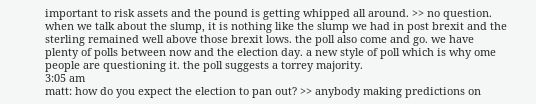important to risk assets and the pound is getting whipped all around. >> no question. when we talk about the slump, it is nothing like the slump we had in post brexit and the sterling remained well above those brexit lows. the poll also come and go. we have plenty of polls between now and the election day. a new style of poll which is why ome people are questioning it. the poll suggests a torrey majority.
3:05 am
matt: how do you expect the election to pan out? >> anybody making predictions on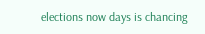elections now days is chancing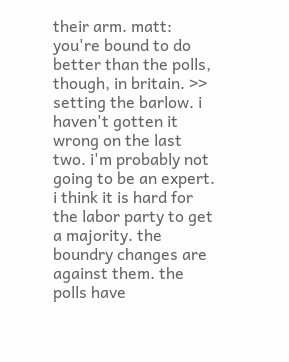their arm. matt: you're bound to do better than the polls, though, in britain. >> setting the barlow. i haven't gotten it wrong on the last two. i'm probably not going to be an expert. i think it is hard for the labor party to get a majority. the boundry changes are against them. the polls have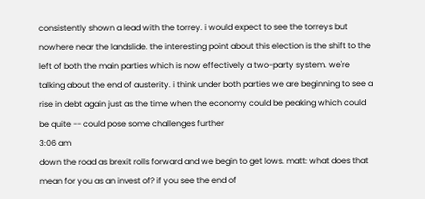consistently shown a lead with the torrey. i would expect to see the torreys but nowhere near the landslide. the interesting point about this election is the shift to the left of both the main parties which is now effectively a two-party system. we're talking about the end of austerity. i think under both parties we are beginning to see a rise in debt again just as the time when the economy could be peaking which could be quite -- could pose some challenges further
3:06 am
down the road as brexit rolls forward and we begin to get lows. matt: what does that mean for you as an invest of? if you see the end of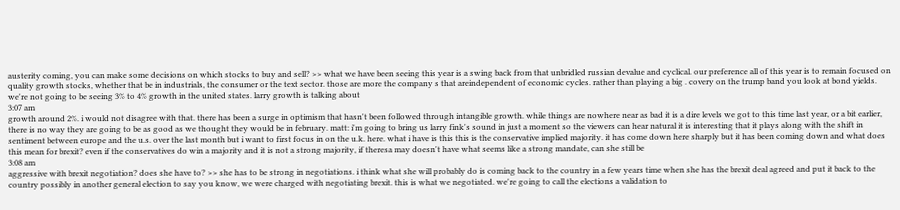austerity coming, you can make some decisions on which stocks to buy and sell? >> what we have been seeing this year is a swing back from that unbridled russian devalue and cyclical. our preference all of this year is to remain focused on quality growth stocks, whether that be in industrials, the consumer or the text sector. those are more the company s that areindependent of economic cycles. rather than playing a big . covery on the trump band you look at bond yields. we're not going to be seeing 3% to 4% growth in the united states. larry growth is talking about
3:07 am
growth around 2%. i would not disagree with that. there has been a surge in optimism that hasn't been followed through intangible growth. while things are nowhere near as bad it is a dire levels we got to this time last year, or a bit earlier, there is no way they are going to be as good as we thought they would be in february. matt: i'm going to bring us larry fink's sound in just a moment so the viewers can hear natural it is interesting that it plays along with the shift in sentiment between europe and the u.s. over the last month but i want to first focus in on the u.k. here. what i have is this this is the conservative implied majority. it has come down here sharply but it has been coming down and what does this mean for brexit? even if the conservatives do win a majority and it is not a strong majority, if theresa may doesn't have what seems like a strong mandate, can she still be
3:08 am
aggressive with brexit negotiation? does she have to? >> she has to be strong in negotiations. i think what she will probably do is coming back to the country in a few years time when she has the brexit deal agreed and put it back to the country possibly in another general election to say you know, we were charged with negotiating brexit. this is what we negotiated. we're going to call the elections a validation to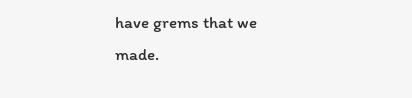have grems that we made.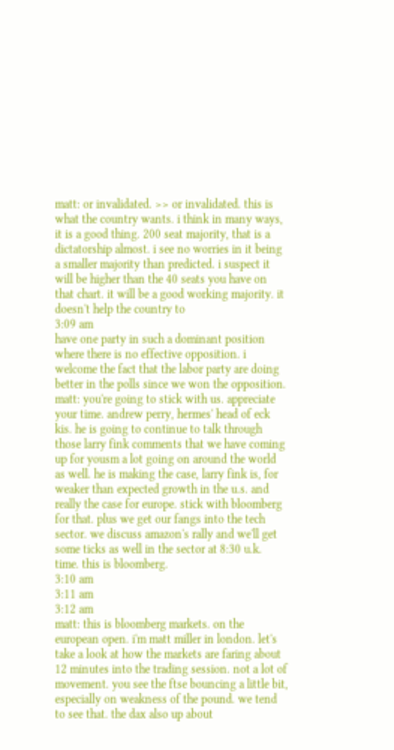matt: or invalidated. >> or invalidated. this is what the country wants. i think in many ways, it is a good thing. 200 seat majority, that is a dictatorship almost. i see no worries in it being a smaller majority than predicted. i suspect it will be higher than the 40 seats you have on that chart. it will be a good working majority. it doesn't help the country to
3:09 am
have one party in such a dominant position where there is no effective opposition. i welcome the fact that the labor party are doing better in the polls since we won the opposition. matt: you're going to stick with us. appreciate your time. andrew perry, hermes' head of eck kis. he is going to continue to talk through those larry fink comments that we have coming up for yousm a lot going on around the world as well. he is making the case, larry fink is, for weaker than expected growth in the u.s. and really the case for europe. stick with bloomberg for that. plus we get our fangs into the tech sector. we discuss amazon's rally and we'll get some ticks as well in the sector at 8:30 u.k. time. this is bloomberg.
3:10 am
3:11 am
3:12 am
matt: this is bloomberg markets. on the european open. i'm matt miller in london. let's take a look at how the markets are faring about 12 minutes into the trading session. not a lot of movement. you see the ftse bouncing a little bit, especially on weakness of the pound. we tend to see that. the dax also up about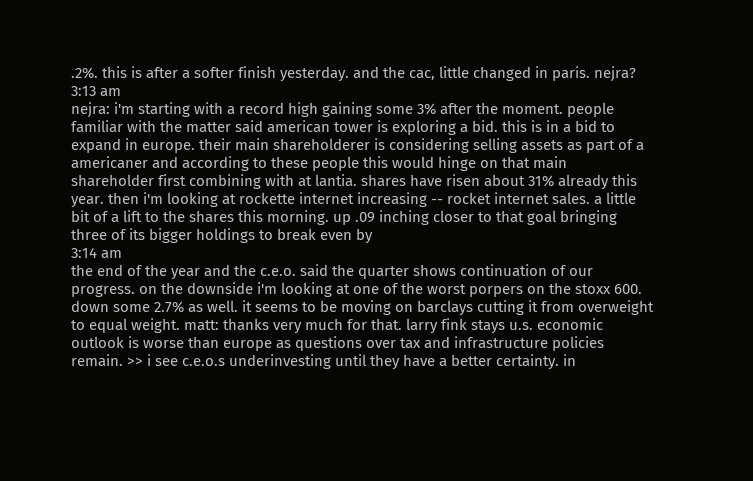.2%. this is after a softer finish yesterday. and the cac, little changed in paris. nejra?
3:13 am
nejra: i'm starting with a record high gaining some 3% after the moment. people familiar with the matter said american tower is exploring a bid. this is in a bid to expand in europe. their main shareholderer is considering selling assets as part of a americaner and according to these people this would hinge on that main shareholder first combining with at lantia. shares have risen about 31% already this year. then i'm looking at rockette internet increasing -- rocket internet sales. a little bit of a lift to the shares this morning. up .09 inching closer to that goal bringing three of its bigger holdings to break even by
3:14 am
the end of the year and the c.e.o. said the quarter shows continuation of our progress. on the downside i'm looking at one of the worst porpers on the stoxx 600. down some 2.7% as well. it seems to be moving on barclays cutting it from overweight to equal weight. matt: thanks very much for that. larry fink stays u.s. economic outlook is worse than europe as questions over tax and infrastructure policies remain. >> i see c.e.o.s underinvesting until they have a better certainty. in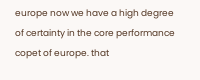europe now we have a high degree of certainty in the core performance copet of europe. that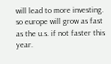will lead to more investing. so europe will grow as fast as the u.s. if not faster this year.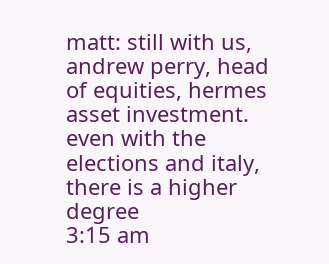matt: still with us, andrew perry, head of equities, hermes asset investment. even with the elections and italy, there is a higher degree
3:15 am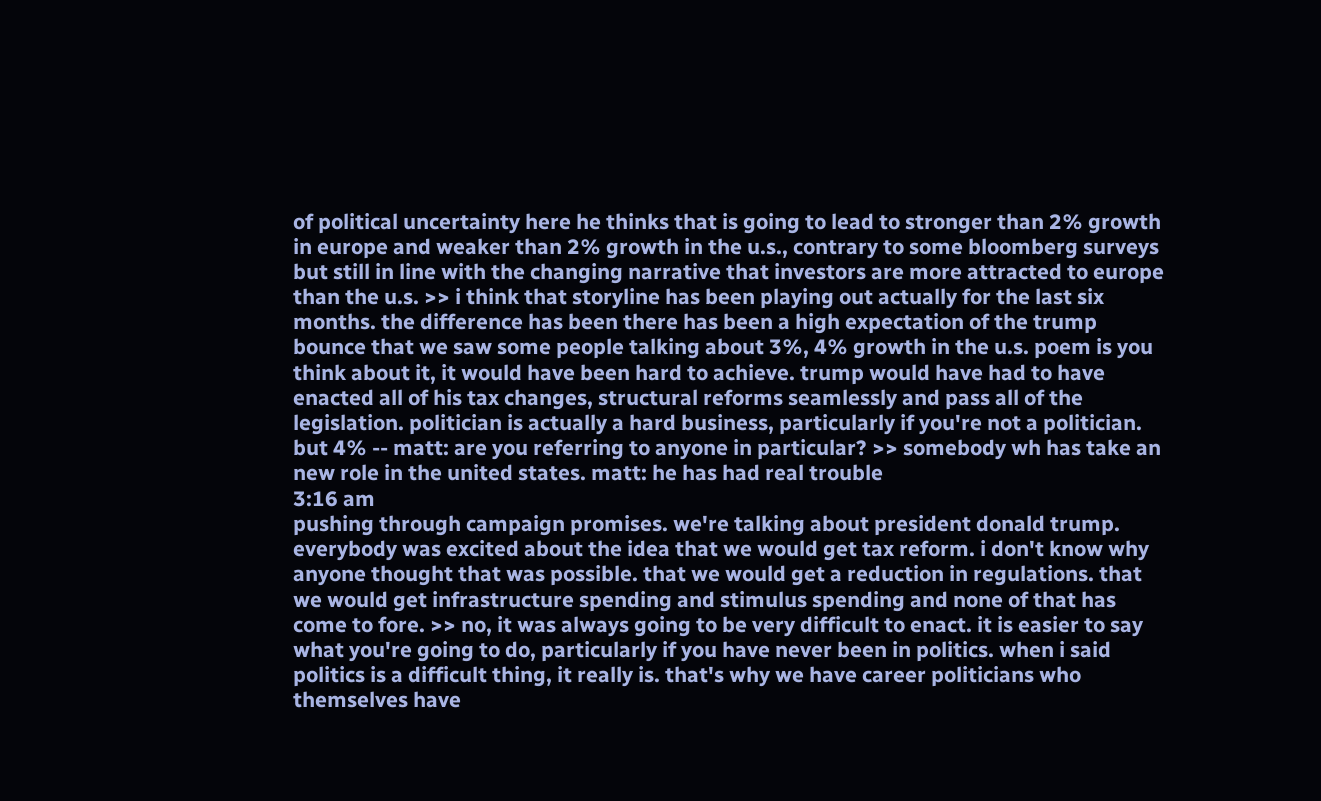of political uncertainty here he thinks that is going to lead to stronger than 2% growth in europe and weaker than 2% growth in the u.s., contrary to some bloomberg surveys but still in line with the changing narrative that investors are more attracted to europe than the u.s. >> i think that storyline has been playing out actually for the last six months. the difference has been there has been a high expectation of the trump bounce that we saw some people talking about 3%, 4% growth in the u.s. poem is you think about it, it would have been hard to achieve. trump would have had to have enacted all of his tax changes, structural reforms seamlessly and pass all of the legislation. politician is actually a hard business, particularly if you're not a politician. but 4% -- matt: are you referring to anyone in particular? >> somebody wh has take an new role in the united states. matt: he has had real trouble
3:16 am
pushing through campaign promises. we're talking about president donald trump. everybody was excited about the idea that we would get tax reform. i don't know why anyone thought that was possible. that we would get a reduction in regulations. that we would get infrastructure spending and stimulus spending and none of that has come to fore. >> no, it was always going to be very difficult to enact. it is easier to say what you're going to do, particularly if you have never been in politics. when i said politics is a difficult thing, it really is. that's why we have career politicians who themselves have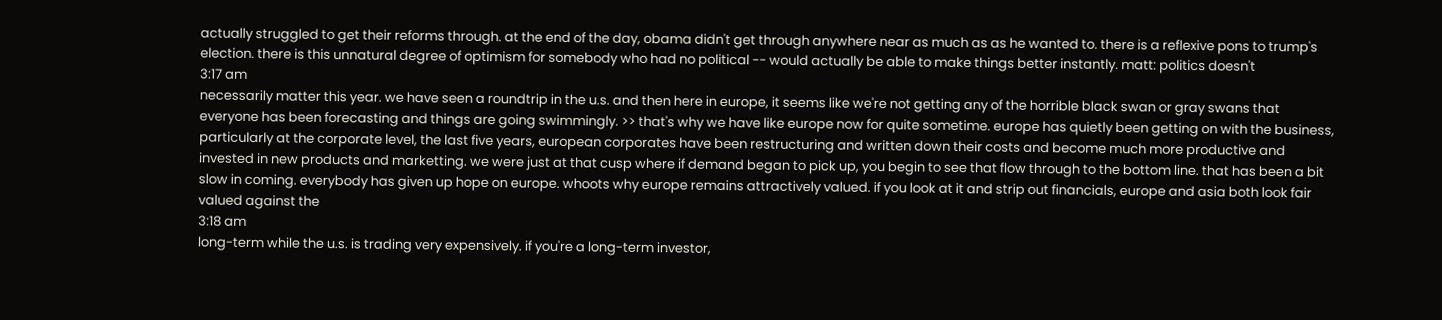actually struggled to get their reforms through. at the end of the day, obama didn't get through anywhere near as much as as he wanted to. there is a reflexive pons to trump's election. there is this unnatural degree of optimism for somebody who had no political -- would actually be able to make things better instantly. matt: politics doesn't
3:17 am
necessarily matter this year. we have seen a roundtrip in the u.s. and then here in europe, it seems like we're not getting any of the horrible black swan or gray swans that everyone has been forecasting and things are going swimmingly. >> that's why we have like europe now for quite sometime. europe has quietly been getting on with the business, particularly at the corporate level, the last five years, european corporates have been restructuring and written down their costs and become much more productive and invested in new products and marketting. we were just at that cusp where if demand began to pick up, you begin to see that flow through to the bottom line. that has been a bit slow in coming. everybody has given up hope on europe. whoots why europe remains attractively valued. if you look at it and strip out financials, europe and asia both look fair valued against the
3:18 am
long-term while the u.s. is trading very expensively. if you're a long-term investor,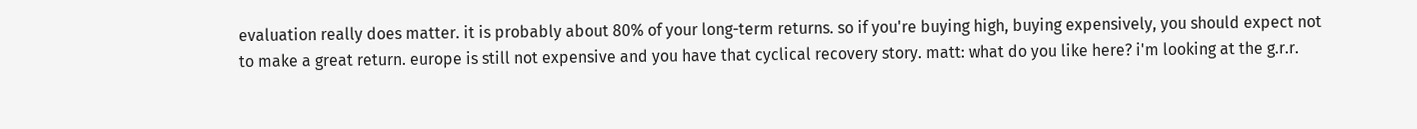evaluation really does matter. it is probably about 80% of your long-term returns. so if you're buying high, buying expensively, you should expect not to make a great return. europe is still not expensive and you have that cyclical recovery story. matt: what do you like here? i'm looking at the g.r.r.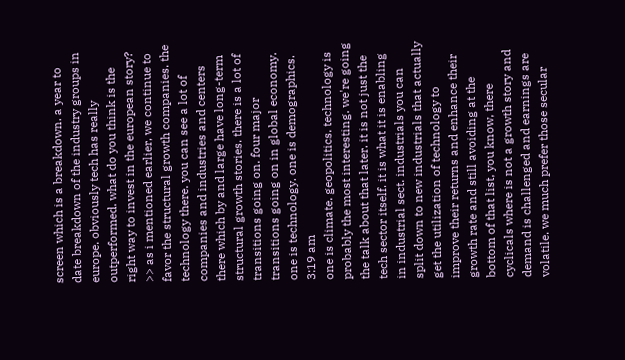screen which is a breakdown. a year to date breakdown of the industry groups in europe. obviously tech has really outperformed. what do you think is the right way to invest in the european story? >> as i mentioned earlier, we continue to favor the structural growth companies. the technology there. you can see a lot of companies and industries and centers there which by and large have long-term structural growth stories. there is a lot of transitions going on. four major transitions going on in global economy. one is technology. one is demographics.
3:19 am
one is climate. geopolitics. technology is probably the most interesting. we're going the talk about that later. it is not just the tech sector itself. it is what it is enabling in industrial sect. industrials you can split down to new industrials that actually get the utilization of technology to improve their returns and enhance their growth rate and still avoiding at the bottom of that list, you know, there cyclicals where is not a growth story and demand is challenged and earnings are volatile. we much prefer those secular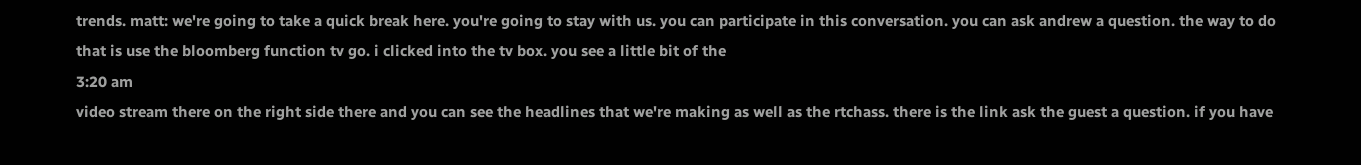trends. matt: we're going to take a quick break here. you're going to stay with us. you can participate in this conversation. you can ask andrew a question. the way to do that is use the bloomberg function tv go. i clicked into the tv box. you see a little bit of the
3:20 am
video stream there on the right side there and you can see the headlines that we're making as well as the rtchass. there is the link ask the guest a question. if you have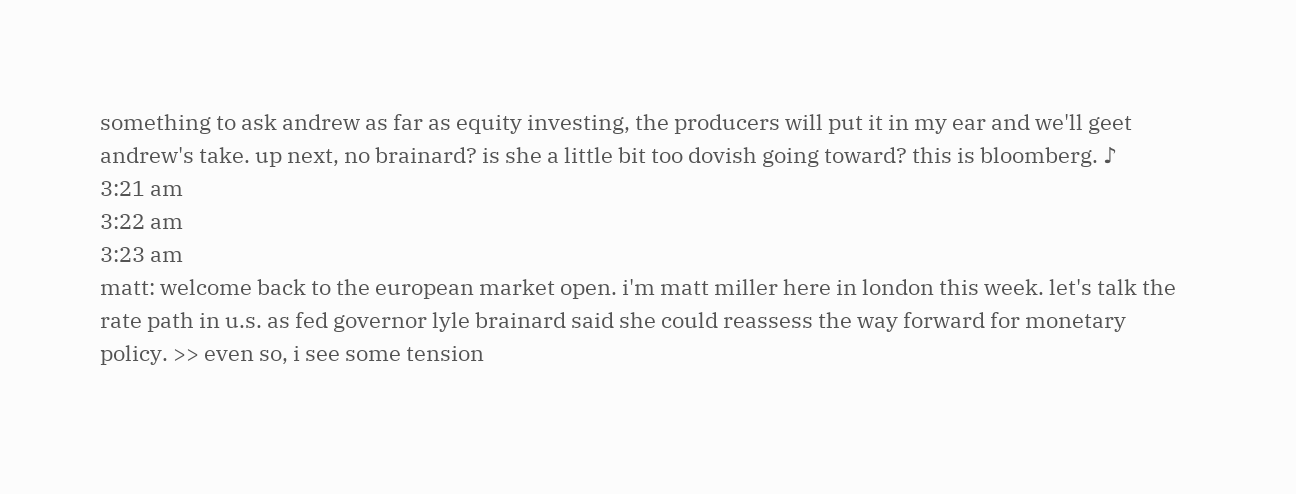something to ask andrew as far as equity investing, the producers will put it in my ear and we'll geet andrew's take. up next, no brainard? is she a little bit too dovish going toward? this is bloomberg. ♪
3:21 am
3:22 am
3:23 am
matt: welcome back to the european market open. i'm matt miller here in london this week. let's talk the rate path in u.s. as fed governor lyle brainard said she could reassess the way forward for monetary policy. >> even so, i see some tension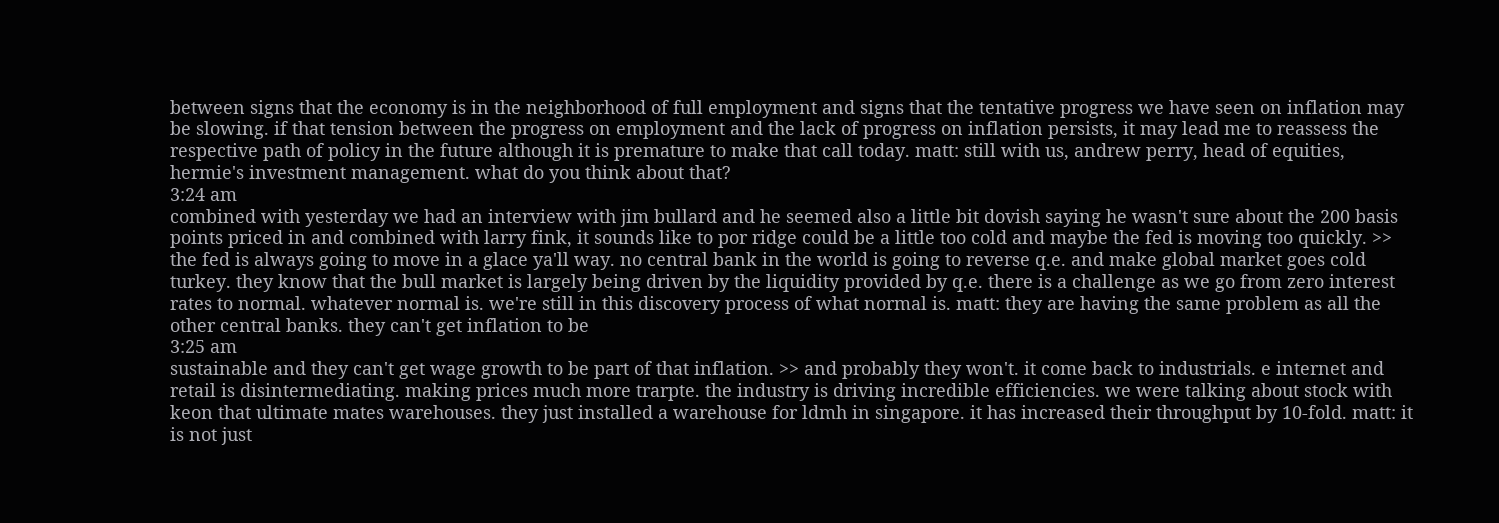between signs that the economy is in the neighborhood of full employment and signs that the tentative progress we have seen on inflation may be slowing. if that tension between the progress on employment and the lack of progress on inflation persists, it may lead me to reassess the respective path of policy in the future although it is premature to make that call today. matt: still with us, andrew perry, head of equities, hermie's investment management. what do you think about that?
3:24 am
combined with yesterday we had an interview with jim bullard and he seemed also a little bit dovish saying he wasn't sure about the 200 basis points priced in and combined with larry fink, it sounds like to por ridge could be a little too cold and maybe the fed is moving too quickly. >> the fed is always going to move in a glace ya'll way. no central bank in the world is going to reverse q.e. and make global market goes cold turkey. they know that the bull market is largely being driven by the liquidity provided by q.e. there is a challenge as we go from zero interest rates to normal. whatever normal is. we're still in this discovery process of what normal is. matt: they are having the same problem as all the other central banks. they can't get inflation to be
3:25 am
sustainable and they can't get wage growth to be part of that inflation. >> and probably they won't. it come back to industrials. e internet and retail is disintermediating. making prices much more trarpte. the industry is driving incredible efficiencies. we were talking about stock with keon that ultimate mates warehouses. they just installed a warehouse for ldmh in singapore. it has increased their throughput by 10-fold. matt: it is not just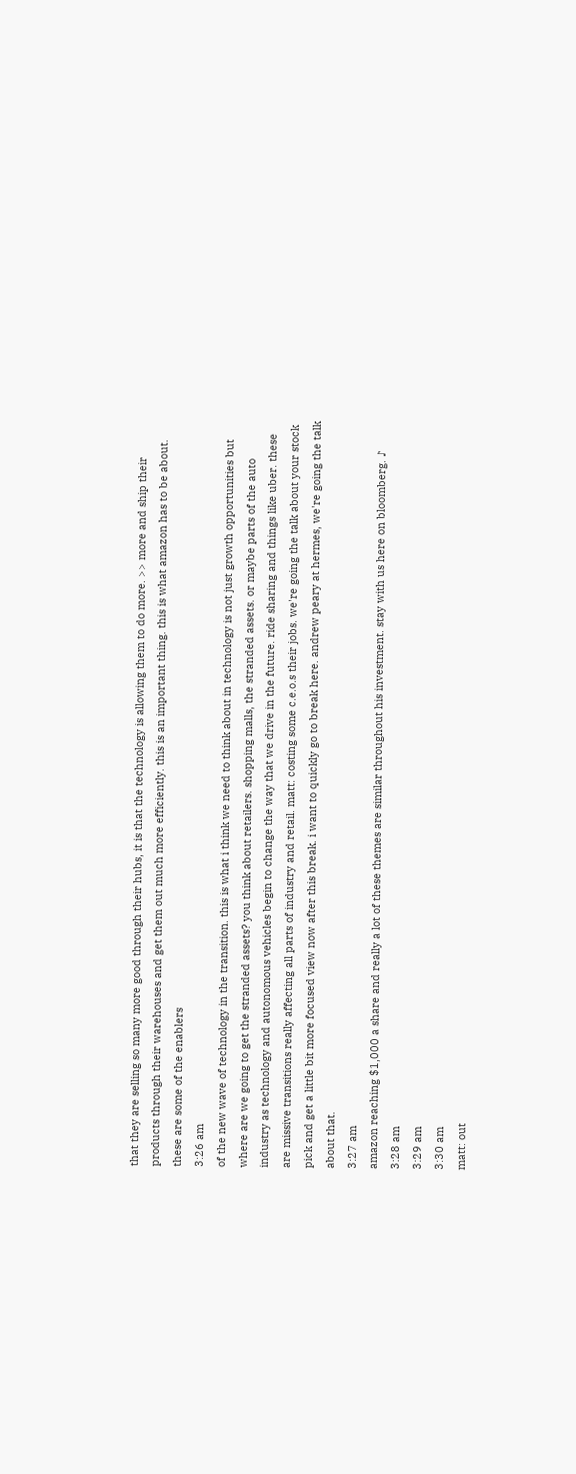that they are selling so many more good through their hubs, it is that the technology is allowing them to do more. >> more and ship their products through their warehouses and get them out much more efficiently. this is an important thing. this is what amazon has to be about. these are some of the enablers
3:26 am
of the new wave of technology in the transition. this is what i think we need to think about in technology is not just growth opportunities but where are we going to get the stranded assets? you think about retailers. shopping malls, the stranded assets. or maybe parts of the auto industry as technology and autonomous vehicles begin to change the way that we drive in the future. ride sharing and things like uber. these are missive transitions really affecting all parts of industry and retail. matt: costing some c.e.o.s their jobs. we're going the talk about your stock pick and get a little bit more focused view now after this break. i want to quickly go to break here. andrew peary at hermes, we're going the talk about that.
3:27 am
amazon reaching $1,000 a share and really a lot of these themes are similar throughout his investment. stay with us here on bloomberg. ♪
3:28 am
3:29 am
3:30 am
matt: out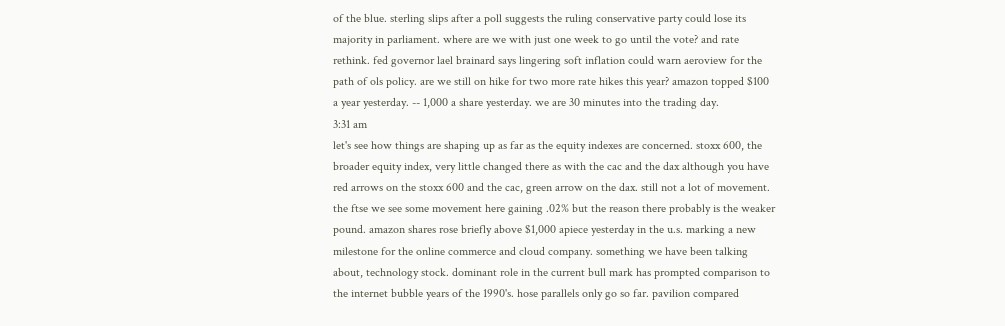of the blue. sterling slips after a poll suggests the ruling conservative party could lose its majority in parliament. where are we with just one week to go until the vote? and rate rethink. fed governor lael brainard says lingering soft inflation could warn aeroview for the path of ols policy. are we still on hike for two more rate hikes this year? amazon topped $100 a year yesterday. -- 1,000 a share yesterday. we are 30 minutes into the trading day.
3:31 am
let's see how things are shaping up as far as the equity indexes are concerned. stoxx 600, the broader equity index, very little changed there as with the cac and the dax although you have red arrows on the stoxx 600 and the cac, green arrow on the dax. still not a lot of movement. the ftse we see some movement here gaining .02% but the reason there probably is the weaker pound. amazon shares rose briefly above $1,000 apiece yesterday in the u.s. marking a new milestone for the online commerce and cloud company. something we have been talking about, technology stock. dominant role in the current bull mark has prompted comparison to the internet bubble years of the 1990's. hose parallels only go so far. pavilion compared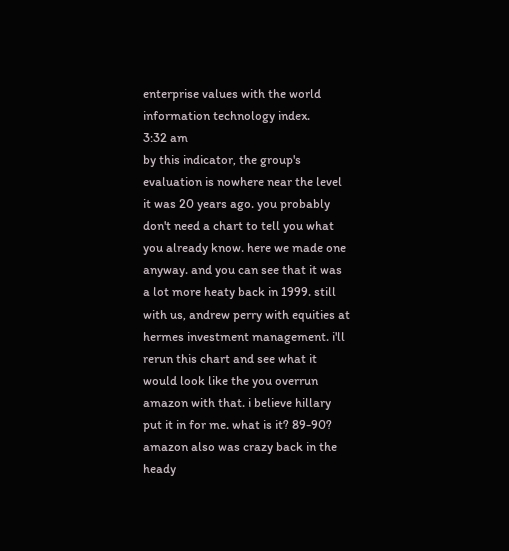enterprise values with the world information technology index.
3:32 am
by this indicator, the group's evaluation is nowhere near the level it was 20 years ago. you probably don't need a chart to tell you what you already know. here we made one anyway. and you can see that it was a lot more heaty back in 1999. still with us, andrew perry with equities at hermes investment management. i'll rerun this chart and see what it would look like the you overrun amazon with that. i believe hillary put it in for me. what is it? 89-90? amazon also was crazy back in the heady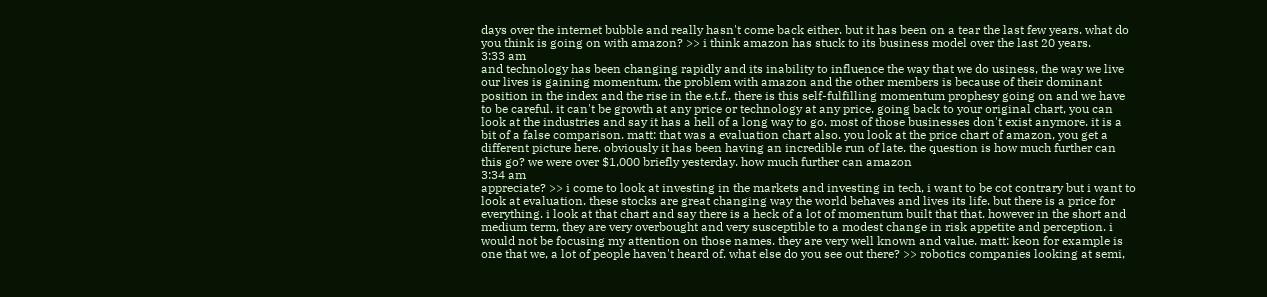days over the internet bubble and really hasn't come back either. but it has been on a tear the last few years. what do you think is going on with amazon? >> i think amazon has stuck to its business model over the last 20 years.
3:33 am
and technology has been changing rapidly and its inability to influence the way that we do usiness, the way we live our lives is gaining momentum. the problem with amazon and the other members is because of their dominant position in the index and the rise in the e.t.f.. there is this self-fulfilling momentum prophesy going on and we have to be careful. it can't be growth at any price or technology at any price. going back to your original chart, you can look at the industries and say it has a hell of a long way to go. most of those businesses don't exist anymore. it is a bit of a false comparison. matt: that was a evaluation chart also. you look at the price chart of amazon, you get a different picture here. obviously it has been having an incredible run of late. the question is how much further can this go? we were over $1,000 briefly yesterday. how much further can amazon
3:34 am
appreciate? >> i come to look at investing in the markets and investing in tech, i want to be cot contrary but i want to look at evaluation. these stocks are great changing way the world behaves and lives its life. but there is a price for everything. i look at that chart and say there is a heck of a lot of momentum built that that. however in the short and medium term, they are very overbought and very susceptible to a modest change in risk appetite and perception. i would not be focusing my attention on those names. they are very well known and value. matt: keon for example is one that we, a lot of people haven't heard of. what else do you see out there? >> robotics companies looking at semi,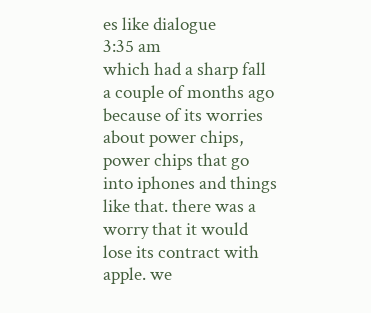es like dialogue
3:35 am
which had a sharp fall a couple of months ago because of its worries about power chips, power chips that go into iphones and things like that. there was a worry that it would lose its contract with apple. we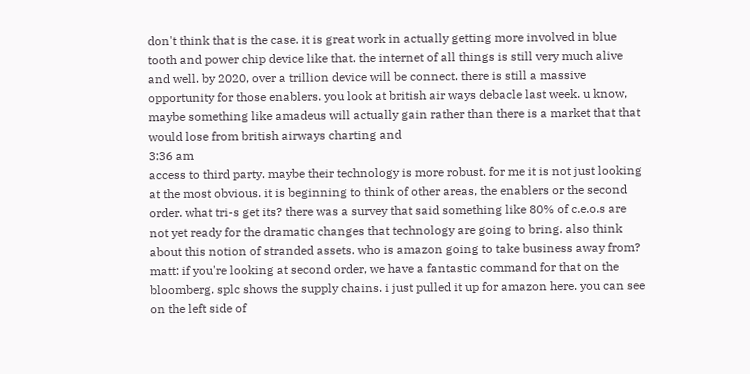don't think that is the case. it is great work in actually getting more involved in blue tooth and power chip device like that. the internet of all things is still very much alive and well. by 2020, over a trillion device will be connect. there is still a massive opportunity for those enablers. you look at british air ways debacle last week. u know, maybe something like amadeus will actually gain rather than there is a market that that would lose from british airways charting and
3:36 am
access to third party. maybe their technology is more robust. for me it is not just looking at the most obvious. it is beginning to think of other areas, the enablers or the second order. what tri-s get its? there was a survey that said something like 80% of c.e.o.s are not yet ready for the dramatic changes that technology are going to bring. also think about this notion of stranded assets. who is amazon going to take business away from? matt: if you're looking at second order, we have a fantastic command for that on the bloomberg. splc shows the supply chains. i just pulled it up for amazon here. you can see on the left side of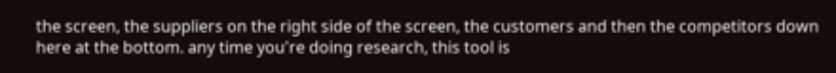the screen, the suppliers on the right side of the screen, the customers and then the competitors down here at the bottom. any time you're doing research, this tool is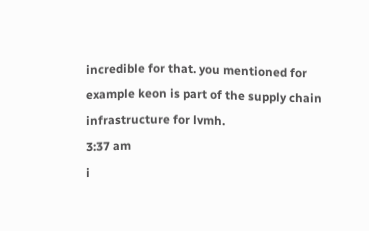incredible for that. you mentioned for example keon is part of the supply chain infrastructure for lvmh.
3:37 am
i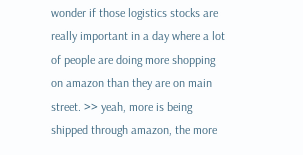wonder if those logistics stocks are really important in a day where a lot of people are doing more shopping on amazon than they are on main street. >> yeah, more is being shipped through amazon, the more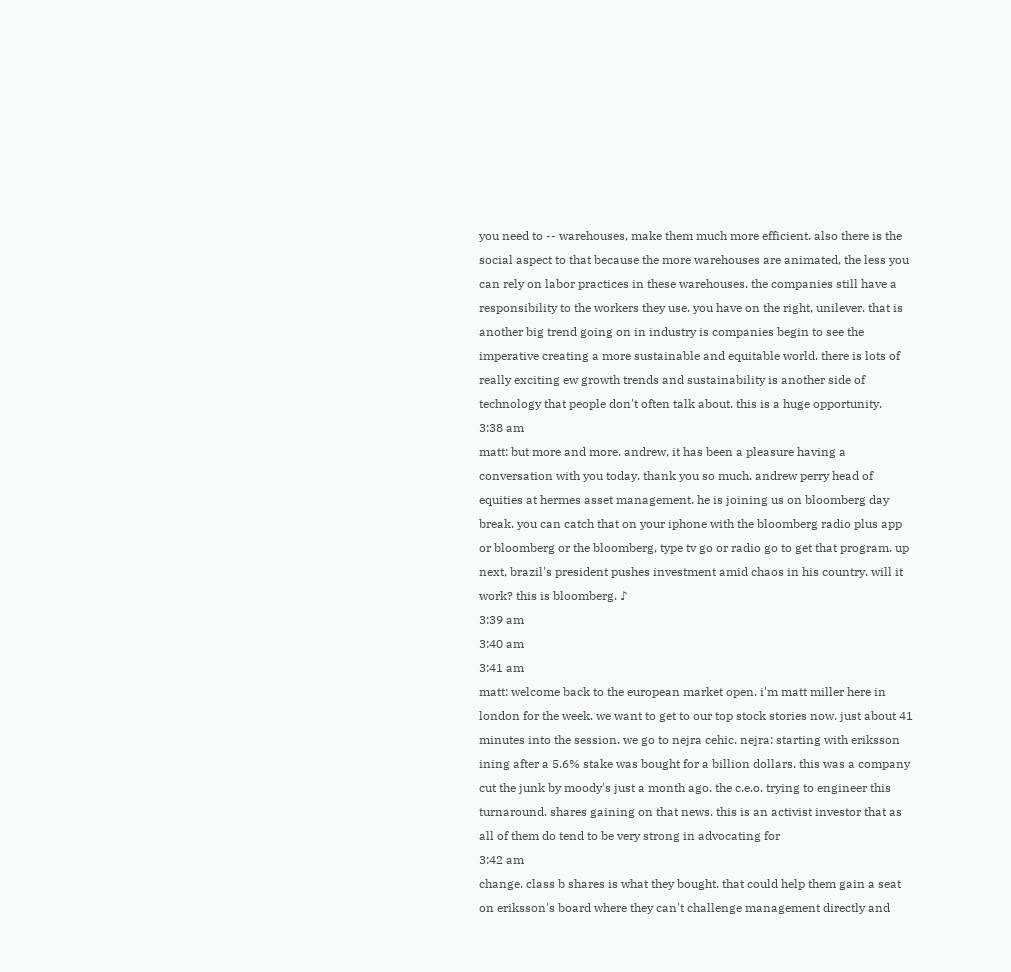you need to -- warehouses, make them much more efficient. also there is the social aspect to that because the more warehouses are animated, the less you can rely on labor practices in these warehouses. the companies still have a responsibility to the workers they use. you have on the right, unilever. that is another big trend going on in industry is companies begin to see the imperative creating a more sustainable and equitable world. there is lots of really exciting ew growth trends and sustainability is another side of technology that people don't often talk about. this is a huge opportunity.
3:38 am
matt: but more and more. andrew, it has been a pleasure having a conversation with you today. thank you so much. andrew perry head of equities at hermes asset management. he is joining us on bloomberg day break. you can catch that on your iphone with the bloomberg radio plus app or bloomberg or the bloomberg, type tv go or radio go to get that program. up next, brazil's president pushes investment amid chaos in his country. will it work? this is bloomberg. ♪
3:39 am
3:40 am
3:41 am
matt: welcome back to the european market open. i'm matt miller here in london for the week. we want to get to our top stock stories now. just about 41 minutes into the session. we go to nejra cehic. nejra: starting with eriksson ining after a 5.6% stake was bought for a billion dollars. this was a company cut the junk by moody's just a month ago. the c.e.o. trying to engineer this turnaround. shares gaining on that news. this is an activist investor that as all of them do tend to be very strong in advocating for
3:42 am
change. class b shares is what they bought. that could help them gain a seat on eriksson's board where they can't challenge management directly and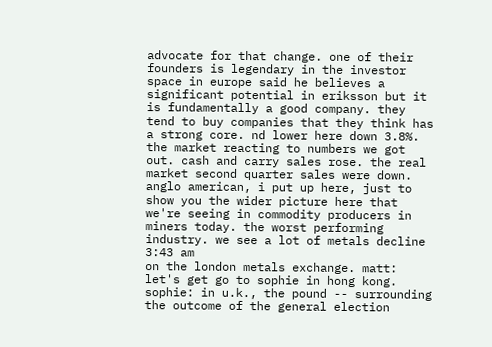advocate for that change. one of their founders is legendary in the investor space in europe said he believes a significant potential in eriksson but it is fundamentally a good company. they tend to buy companies that they think has a strong core. nd lower here down 3.8%. the market reacting to numbers we got out. cash and carry sales rose. the real market second quarter sales were down. anglo american, i put up here, just to show you the wider picture here that we're seeing in commodity producers in miners today. the worst performing industry. we see a lot of metals decline
3:43 am
on the london metals exchange. matt: let's get go to sophie in hong kong. sophie: in u.k., the pound -- surrounding the outcome of the general election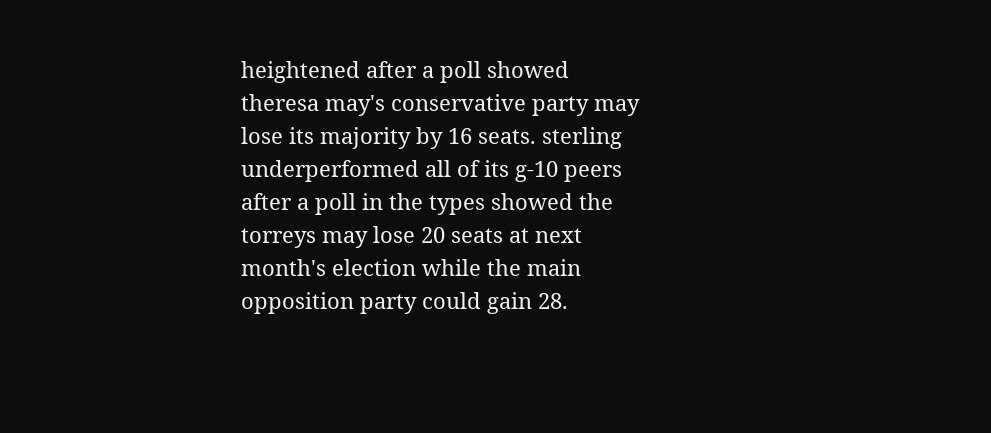heightened after a poll showed theresa may's conservative party may lose its majority by 16 seats. sterling underperformed all of its g-10 peers after a poll in the types showed the torreys may lose 20 seats at next month's election while the main opposition party could gain 28.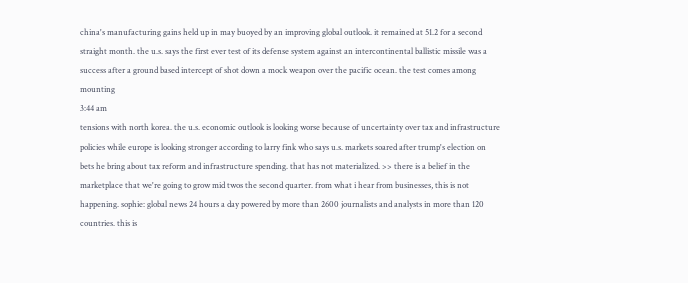china's manufacturing gains held up in may buoyed by an improving global outlook. it remained at 51.2 for a second straight month. the u.s. says the first ever test of its defense system against an intercontinental ballistic missile was a success after a ground based intercept of shot down a mock weapon over the pacific ocean. the test comes among mounting
3:44 am
tensions with north korea. the u.s. economic outlook is looking worse because of uncertainty over tax and infrastructure policies while europe is looking stronger according to larry fink who says u.s. markets soared after trump's election on bets he bring about tax reform and infrastructure spending. that has not materialized. >> there is a belief in the marketplace that we're going to grow mid twos the second quarter. from what i hear from businesses, this is not happening. sophie: global news 24 hours a day powered by more than 2600 journalists and analysts in more than 120 countries. this is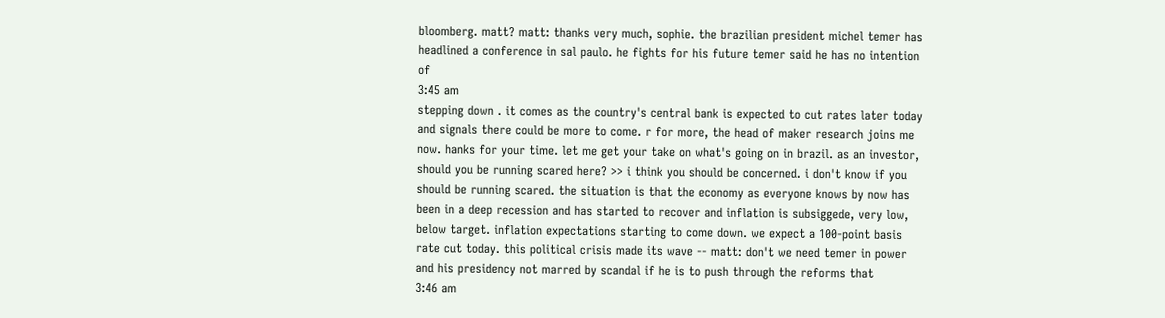bloomberg. matt? matt: thanks very much, sophie. the brazilian president michel temer has headlined a conference in sal paulo. he fights for his future temer said he has no intention of
3:45 am
stepping down . it comes as the country's central bank is expected to cut rates later today and signals there could be more to come. r for more, the head of maker research joins me now. hanks for your time. let me get your take on what's going on in brazil. as an investor, should you be running scared here? >> i think you should be concerned. i don't know if you should be running scared. the situation is that the economy as everyone knows by now has been in a deep recession and has started to recover and inflation is subsiggede, very low, below target. inflation expectations starting to come down. we expect a 100-point basis rate cut today. this political crisis made its wave -- matt: don't we need temer in power and his presidency not marred by scandal if he is to push through the reforms that
3:46 am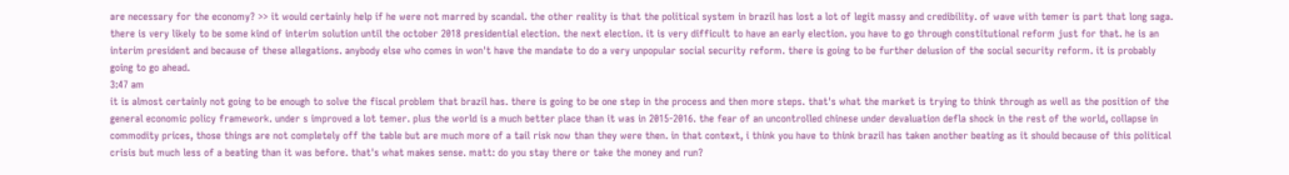are necessary for the economy? >> it would certainly help if he were not marred by scandal. the other reality is that the political system in brazil has lost a lot of legit massy and credibility. of wave with temer is part that long saga. there is very likely to be some kind of interim solution until the october 2018 presidential election. the next election. it is very difficult to have an early election. you have to go through constitutional reform just for that. he is an interim president and because of these allegations. anybody else who comes in won't have the mandate to do a very unpopular social security reform. there is going to be further delusion of the social security reform. it is probably going to go ahead.
3:47 am
it is almost certainly not going to be enough to solve the fiscal problem that brazil has. there is going to be one step in the process and then more steps. that's what the market is trying to think through as well as the position of the general economic policy framework. under s improved a lot temer. plus the world is a much better place than it was in 2015-2016. the fear of an uncontrolled chinese under devaluation defla shock in the rest of the world, collapse in commodity prices, those things are not completely off the table but are much more of a tail risk now than they were then. in that context, i think you have to think brazil has taken another beating as it should because of this political crisis but much less of a beating than it was before. that's what makes sense. matt: do you stay there or take the money and run?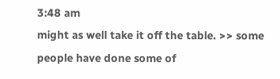3:48 am
might as well take it off the table. >> some people have done some of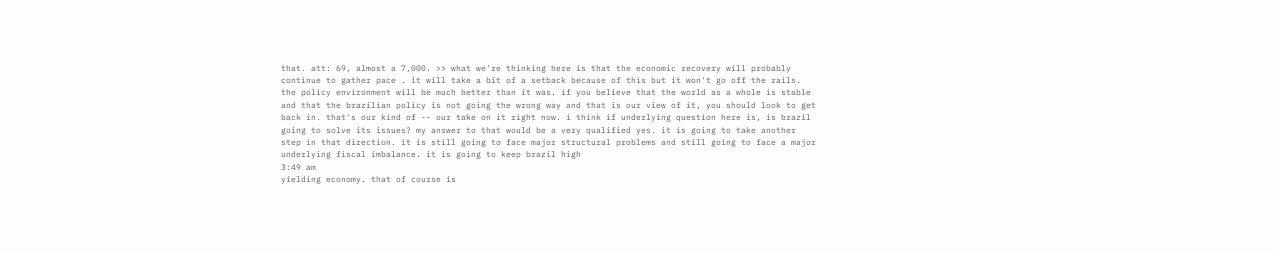that. att: 69, almost a 7,000. >> what we're thinking here is that the economic recovery will probably continue to gather pace . it will take a bit of a setback because of this but it won't go off the rails. the policy environment will be much better than it was. if you believe that the world as a whole is stable and that the brazilian policy is not going the wrong way and that is our view of it, you should look to get back in. that's our kind of -- our take on it right now. i think if underlying question here is, is brazil going to solve its issues? my answer to that would be a very qualified yes. it is going to take another step in that direction. it is still going to face major structural problems and still going to face a major underlying fiscal imbalance. it is going to keep brazil high
3:49 am
yielding economy. that of course is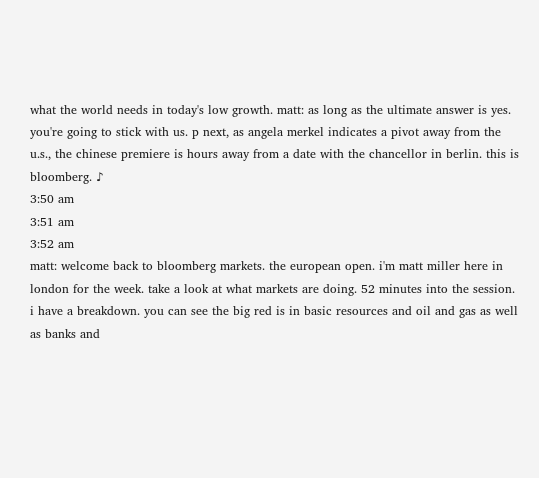what the world needs in today's low growth. matt: as long as the ultimate answer is yes. you're going to stick with us. p next, as angela merkel indicates a pivot away from the u.s., the chinese premiere is hours away from a date with the chancellor in berlin. this is bloomberg. ♪
3:50 am
3:51 am
3:52 am
matt: welcome back to bloomberg markets. the european open. i'm matt miller here in london for the week. take a look at what markets are doing. 52 minutes into the session. i have a breakdown. you can see the big red is in basic resources and oil and gas as well as banks and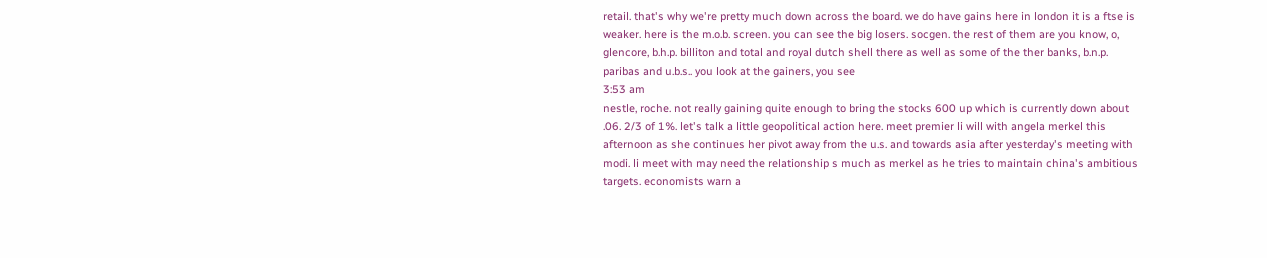retail. that's why we're pretty much down across the board. we do have gains here in london it is a ftse is weaker. here is the m.o.b. screen. you can see the big losers. socgen. the rest of them are you know, o, glencore, b.h.p. billiton and total and royal dutch shell there as well as some of the ther banks, b.n.p. paribas and u.b.s.. you look at the gainers, you see
3:53 am
nestle, roche. not really gaining quite enough to bring the stocks 600 up which is currently down about .06. 2/3 of 1%. let's talk a little geopolitical action here. meet premier li will with angela merkel this afternoon as she continues her pivot away from the u.s. and towards asia after yesterday's meeting with modi. li meet with may need the relationship s much as merkel as he tries to maintain china's ambitious targets. economists warn a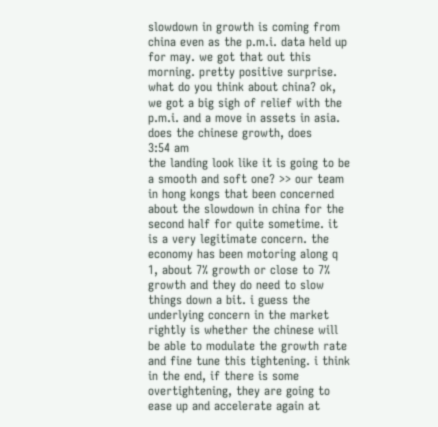slowdown in growth is coming from china even as the p.m.i. data held up for may. we got that out this morning. pretty positive surprise. what do you think about china? ok, we got a big sigh of relief with the p.m.i. and a move in assets in asia. does the chinese growth, does
3:54 am
the landing look like it is going to be a smooth and soft one? >> our team in hong kongs that been concerned about the slowdown in china for the second half for quite sometime. it is a very legitimate concern. the economy has been motoring along q 1, about 7% growth or close to 7% growth and they do need to slow things down a bit. i guess the underlying concern in the market rightly is whether the chinese will be able to modulate the growth rate and fine tune this tightening. i think in the end, if there is some overtightening, they are going to ease up and accelerate again at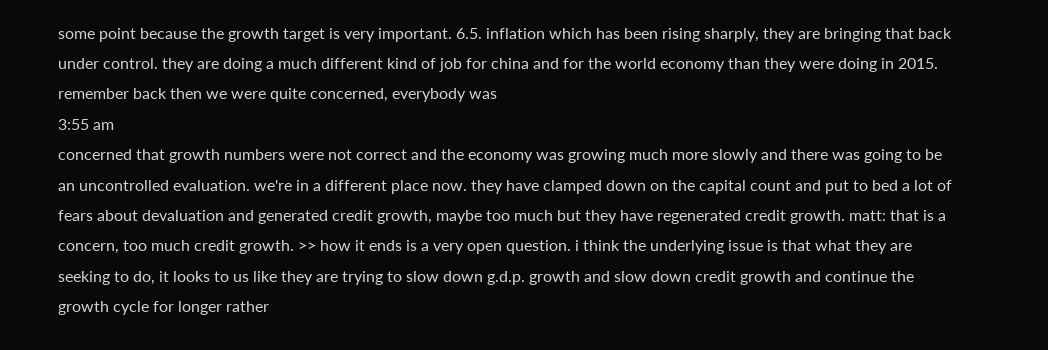some point because the growth target is very important. 6.5. inflation which has been rising sharply, they are bringing that back under control. they are doing a much different kind of job for china and for the world economy than they were doing in 2015. remember back then we were quite concerned, everybody was
3:55 am
concerned that growth numbers were not correct and the economy was growing much more slowly and there was going to be an uncontrolled evaluation. we're in a different place now. they have clamped down on the capital count and put to bed a lot of fears about devaluation and generated credit growth, maybe too much but they have regenerated credit growth. matt: that is a concern, too much credit growth. >> how it ends is a very open question. i think the underlying issue is that what they are seeking to do, it looks to us like they are trying to slow down g.d.p. growth and slow down credit growth and continue the growth cycle for longer rather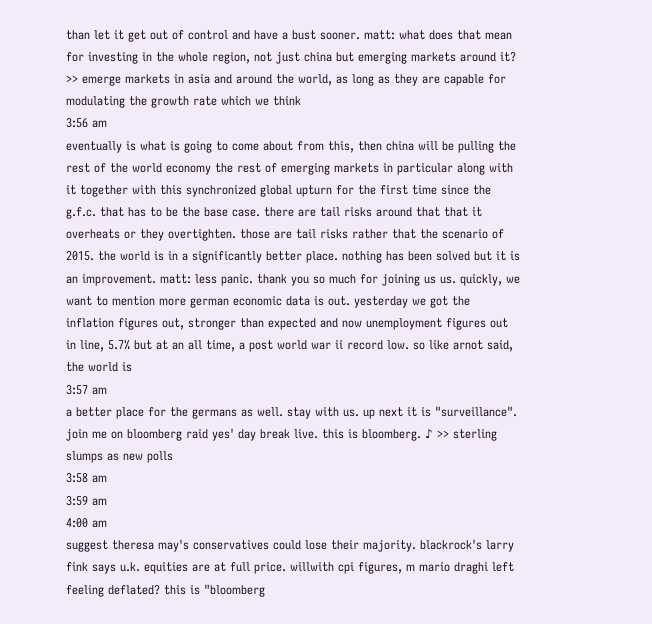than let it get out of control and have a bust sooner. matt: what does that mean for investing in the whole region, not just china but emerging markets around it? >> emerge markets in asia and around the world, as long as they are capable for modulating the growth rate which we think
3:56 am
eventually is what is going to come about from this, then china will be pulling the rest of the world economy the rest of emerging markets in particular along with it together with this synchronized global upturn for the first time since the g.f.c. that has to be the base case. there are tail risks around that that it overheats or they overtighten. those are tail risks rather that the scenario of 2015. the world is in a significantly better place. nothing has been solved but it is an improvement. matt: less panic. thank you so much for joining us us. quickly, we want to mention more german economic data is out. yesterday we got the inflation figures out, stronger than expected and now unemployment figures out in line, 5.7% but at an all time, a post world war ii record low. so like arnot said, the world is
3:57 am
a better place for the germans as well. stay with us. up next it is "surveillance". join me on bloomberg raid yes' day break live. this is bloomberg. ♪ >> sterling slumps as new polls
3:58 am
3:59 am
4:00 am
suggest theresa may's conservatives could lose their majority. blackrock's larry fink says u.k. equities are at full price. willwith cpi figures, m mario draghi left feeling deflated? this is "bloomberg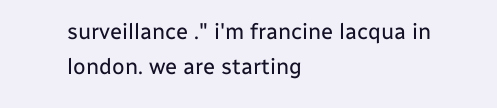surveillance ." i'm francine lacqua in london. we are starting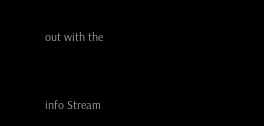out with the


info Stream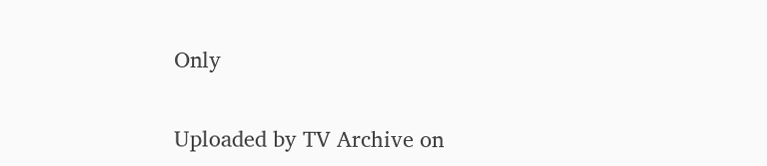Only

Uploaded by TV Archive on